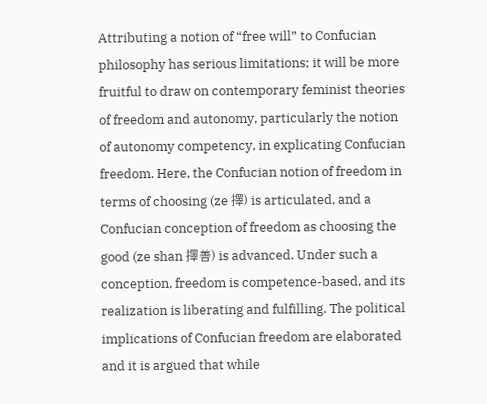Attributing a notion of “free will” to Confucian philosophy has serious limitations; it will be more fruitful to draw on contemporary feminist theories of freedom and autonomy, particularly the notion of autonomy competency, in explicating Confucian freedom. Here, the Confucian notion of freedom in terms of choosing (ze 擇) is articulated, and a Confucian conception of freedom as choosing the good (ze shan 擇善) is advanced. Under such a conception, freedom is competence-based, and its realization is liberating and fulfilling. The political implications of Confucian freedom are elaborated and it is argued that while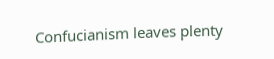Confucianism leaves plenty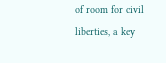of room for civil liberties, a key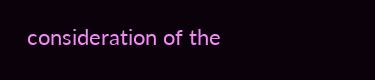consideration of the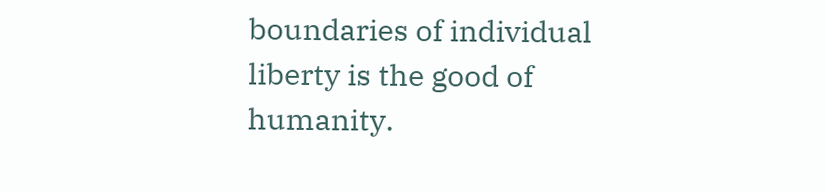boundaries of individual liberty is the good of humanity.